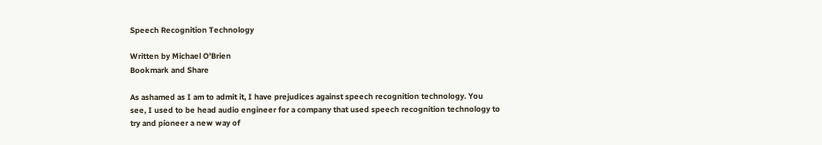Speech Recognition Technology

Written by Michael O'Brien
Bookmark and Share

As ashamed as I am to admit it, I have prejudices against speech recognition technology. You see, I used to be head audio engineer for a company that used speech recognition technology to try and pioneer a new way of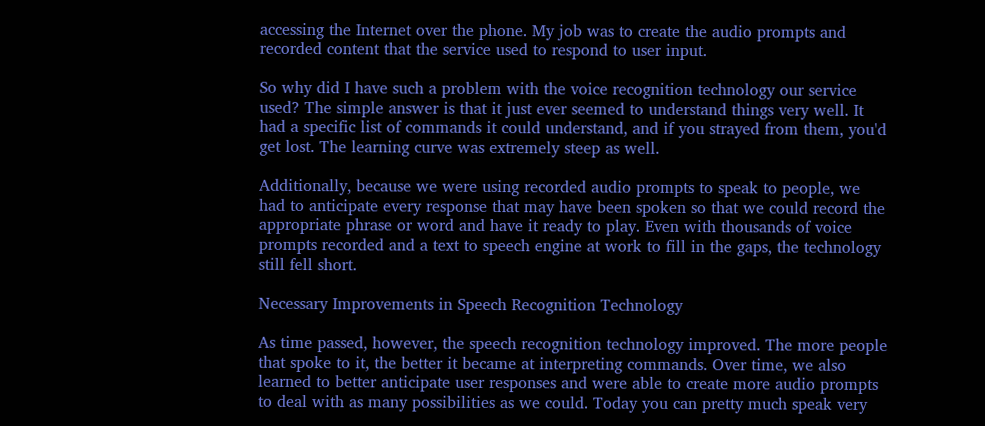accessing the Internet over the phone. My job was to create the audio prompts and recorded content that the service used to respond to user input.

So why did I have such a problem with the voice recognition technology our service used? The simple answer is that it just ever seemed to understand things very well. It had a specific list of commands it could understand, and if you strayed from them, you'd get lost. The learning curve was extremely steep as well.

Additionally, because we were using recorded audio prompts to speak to people, we had to anticipate every response that may have been spoken so that we could record the appropriate phrase or word and have it ready to play. Even with thousands of voice prompts recorded and a text to speech engine at work to fill in the gaps, the technology still fell short.

Necessary Improvements in Speech Recognition Technology

As time passed, however, the speech recognition technology improved. The more people that spoke to it, the better it became at interpreting commands. Over time, we also learned to better anticipate user responses and were able to create more audio prompts to deal with as many possibilities as we could. Today you can pretty much speak very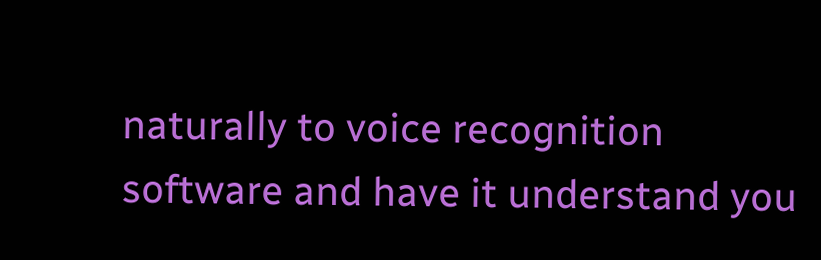naturally to voice recognition software and have it understand you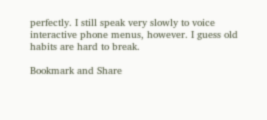perfectly. I still speak very slowly to voice interactive phone menus, however. I guess old habits are hard to break.

Bookmark and Share